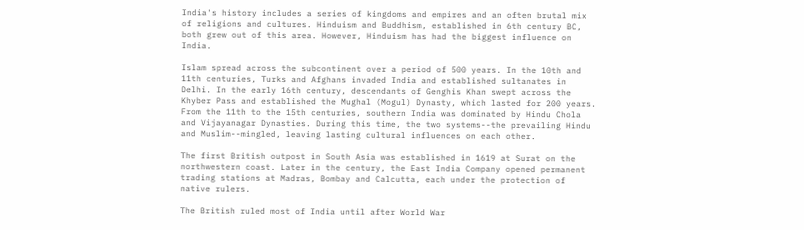India's history includes a series of kingdoms and empires and an often brutal mix of religions and cultures. Hinduism and Buddhism, established in 6th century BC, both grew out of this area. However, Hinduism has had the biggest influence on India.

Islam spread across the subcontinent over a period of 500 years. In the 10th and 11th centuries, Turks and Afghans invaded India and established sultanates in Delhi. In the early 16th century, descendants of Genghis Khan swept across the Khyber Pass and established the Mughal (Mogul) Dynasty, which lasted for 200 years. From the 11th to the 15th centuries, southern India was dominated by Hindu Chola and Vijayanagar Dynasties. During this time, the two systems--the prevailing Hindu and Muslim--mingled, leaving lasting cultural influences on each other.

The first British outpost in South Asia was established in 1619 at Surat on the northwestern coast. Later in the century, the East India Company opened permanent trading stations at Madras, Bombay and Calcutta, each under the protection of native rulers.

The British ruled most of India until after World War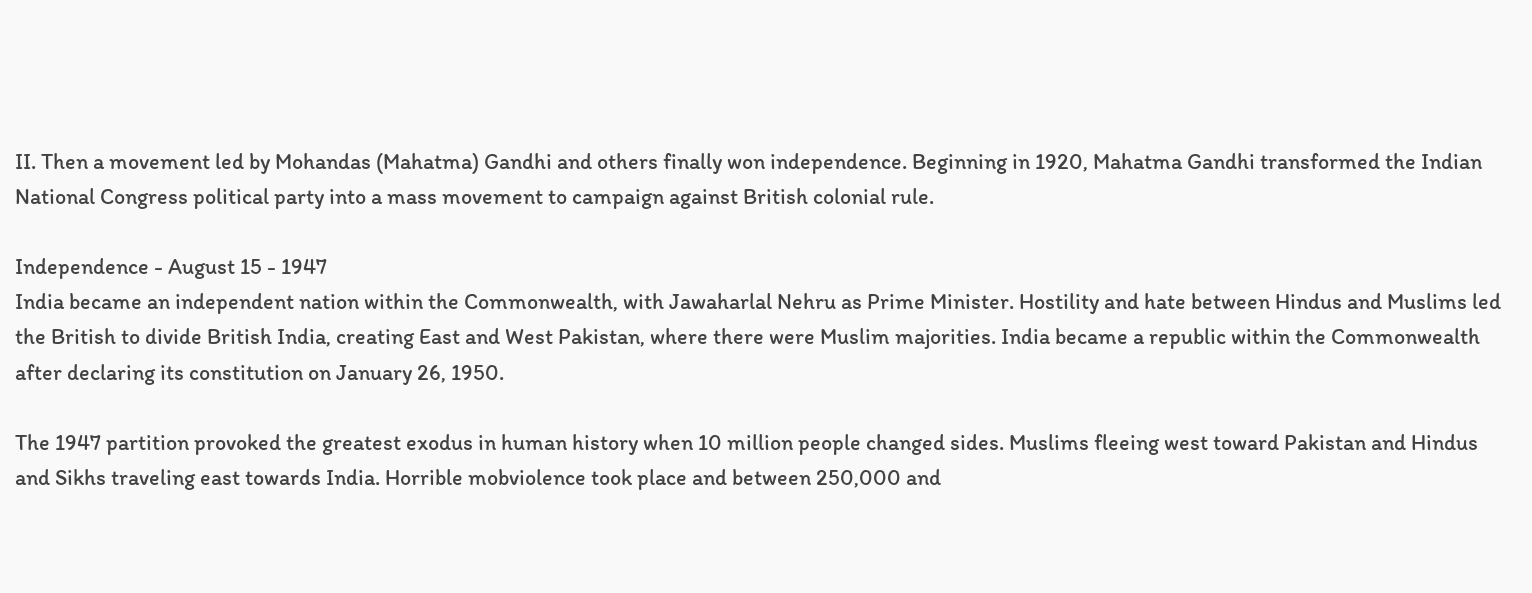II. Then a movement led by Mohandas (Mahatma) Gandhi and others finally won independence. Beginning in 1920, Mahatma Gandhi transformed the Indian National Congress political party into a mass movement to campaign against British colonial rule.

Independence - August 15 - 1947
India became an independent nation within the Commonwealth, with Jawaharlal Nehru as Prime Minister. Hostility and hate between Hindus and Muslims led the British to divide British India, creating East and West Pakistan, where there were Muslim majorities. India became a republic within the Commonwealth after declaring its constitution on January 26, 1950.

The 1947 partition provoked the greatest exodus in human history when 10 million people changed sides. Muslims fleeing west toward Pakistan and Hindus and Sikhs traveling east towards India. Horrible mobviolence took place and between 250,000 and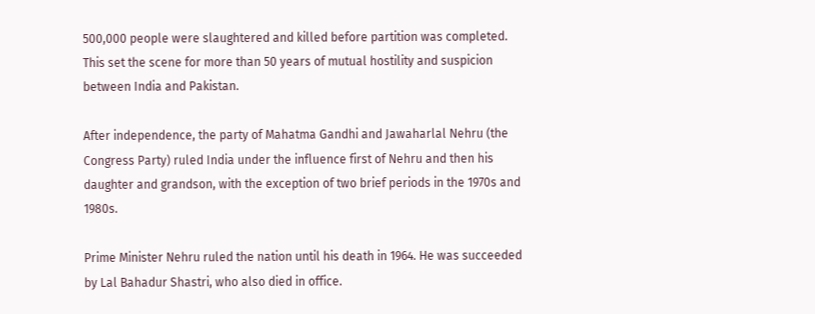500,000 people were slaughtered and killed before partition was completed. This set the scene for more than 50 years of mutual hostility and suspicion between India and Pakistan.

After independence, the party of Mahatma Gandhi and Jawaharlal Nehru (the Congress Party) ruled India under the influence first of Nehru and then his daughter and grandson, with the exception of two brief periods in the 1970s and 1980s.

Prime Minister Nehru ruled the nation until his death in 1964. He was succeeded by Lal Bahadur Shastri, who also died in office.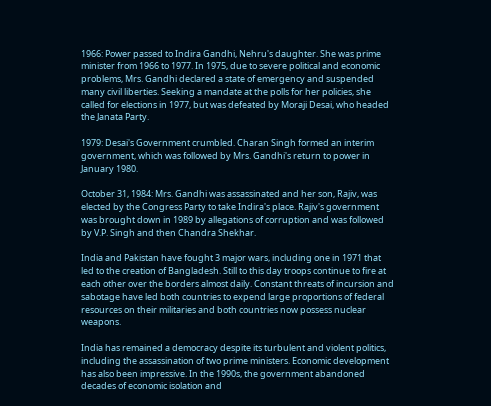1966: Power passed to Indira Gandhi, Nehru's daughter. She was prime minister from 1966 to 1977. In 1975, due to severe political and economic problems, Mrs. Gandhi declared a state of emergency and suspended many civil liberties. Seeking a mandate at the polls for her policies, she called for elections in 1977, but was defeated by Moraji Desai, who headed the Janata Party.

1979: Desai's Government crumbled. Charan Singh formed an interim government, which was followed by Mrs. Gandhi's return to power in January 1980.

October 31, 1984: Mrs. Gandhi was assassinated and her son, Rajiv, was elected by the Congress Party to take Indira's place. Rajiv's government was brought down in 1989 by allegations of corruption and was followed by V.P. Singh and then Chandra Shekhar.

India and Pakistan have fought 3 major wars, including one in 1971 that led to the creation of Bangladesh. Still to this day troops continue to fire at each other over the borders almost daily. Constant threats of incursion and sabotage have led both countries to expend large proportions of federal resources on their militaries and both countries now possess nuclear weapons.

India has remained a democracy despite its turbulent and violent politics, including the assassination of two prime ministers. Economic development has also been impressive. In the 1990s, the government abandoned decades of economic isolation and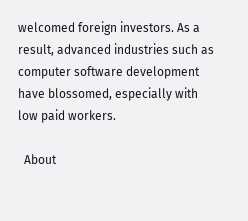welcomed foreign investors. As a result, advanced industries such as computer software development have blossomed, especially with low paid workers.

  About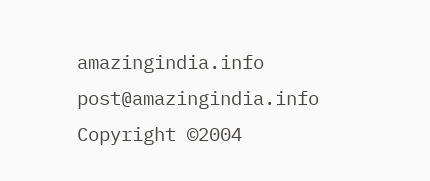amazingindia.info post@amazingindia.info
Copyright ©2004